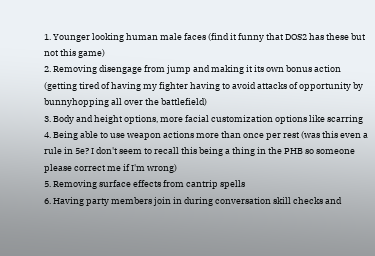1. Younger looking human male faces (find it funny that DOS2 has these but not this game)
2. Removing disengage from jump and making it its own bonus action (getting tired of having my fighter having to avoid attacks of opportunity by bunnyhopping all over the battlefield)
3. Body and height options, more facial customization options like scarring
4. Being able to use weapon actions more than once per rest (was this even a rule in 5e? I don't seem to recall this being a thing in the PHB so someone please correct me if I'm wrong)
5. Removing surface effects from cantrip spells
6. Having party members join in during conversation skill checks and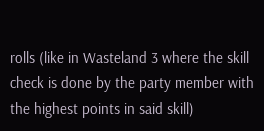rolls (like in Wasteland 3 where the skill check is done by the party member with the highest points in said skill)